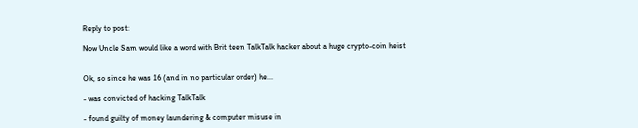Reply to post:

Now Uncle Sam would like a word with Brit teen TalkTalk hacker about a huge crypto-coin heist


Ok, so since he was 16 (and in no particular order) he...

- was convicted of hacking TalkTalk

- found guilty of money laundering & computer misuse in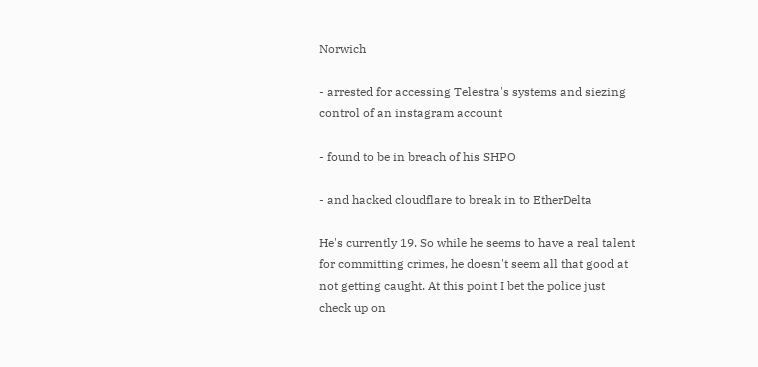Norwich

- arrested for accessing Telestra's systems and siezing control of an instagram account

- found to be in breach of his SHPO

- and hacked cloudflare to break in to EtherDelta

He's currently 19. So while he seems to have a real talent for committing crimes, he doesn't seem all that good at not getting caught. At this point I bet the police just check up on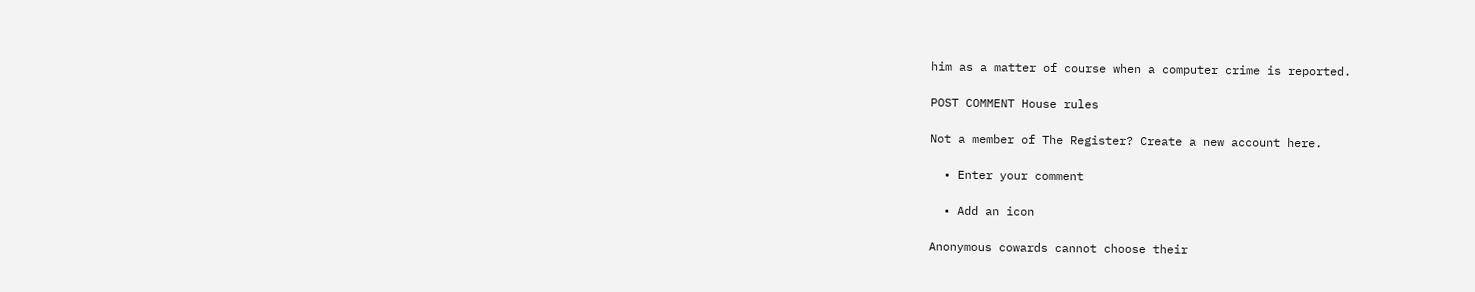him as a matter of course when a computer crime is reported.

POST COMMENT House rules

Not a member of The Register? Create a new account here.

  • Enter your comment

  • Add an icon

Anonymous cowards cannot choose their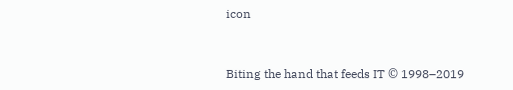icon


Biting the hand that feeds IT © 1998–2019